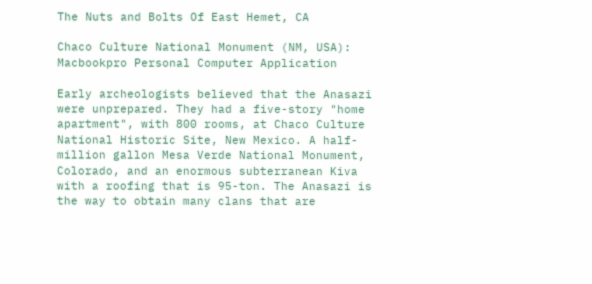The Nuts and Bolts Of East Hemet, CA

Chaco Culture National Monument (NM, USA): Macbookpro Personal Computer Application

Early archeologists believed that the Anasazi were unprepared. They had a five-story "home apartment", with 800 rooms, at Chaco Culture National Historic Site, New Mexico. A half-million gallon Mesa Verde National Monument, Colorado, and an enormous subterranean Kiva with a roofing that is 95-ton. The Anasazi is the way to obtain many clans that are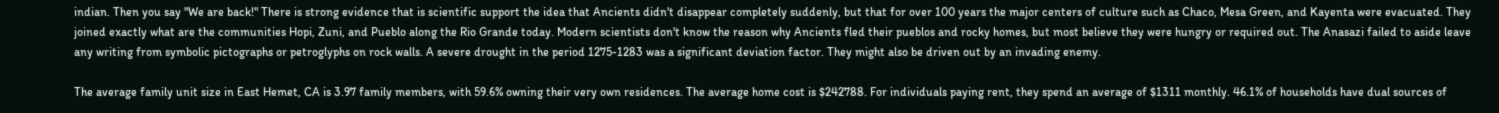indian. Then you say "We are back!" There is strong evidence that is scientific support the idea that Ancients didn't disappear completely suddenly, but that for over 100 years the major centers of culture such as Chaco, Mesa Green, and Kayenta were evacuated. They joined exactly what are the communities Hopi, Zuni, and Pueblo along the Rio Grande today. Modern scientists don't know the reason why Ancients fled their pueblos and rocky homes, but most believe they were hungry or required out. The Anasazi failed to aside leave any writing from symbolic pictographs or petroglyphs on rock walls. A severe drought in the period 1275-1283 was a significant deviation factor. They might also be driven out by an invading enemy.

The average family unit size in East Hemet, CA is 3.97 family members, with 59.6% owning their very own residences. The average home cost is $242788. For individuals paying rent, they spend an average of $1311 monthly. 46.1% of households have dual sources of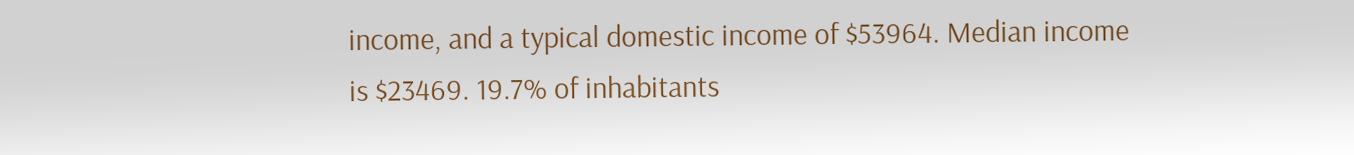income, and a typical domestic income of $53964. Median income is $23469. 19.7% of inhabitants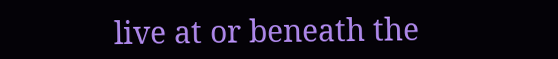live at or beneath the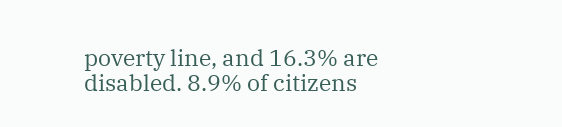poverty line, and 16.3% are disabled. 8.9% of citizens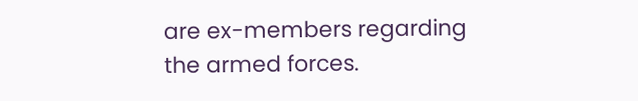are ex-members regarding the armed forces.